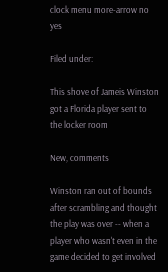clock menu more-arrow no yes

Filed under:

This shove of Jameis Winston got a Florida player sent to the locker room

New, comments

Winston ran out of bounds after scrambling and thought the play was over -- when a player who wasn't even in the game decided to get involved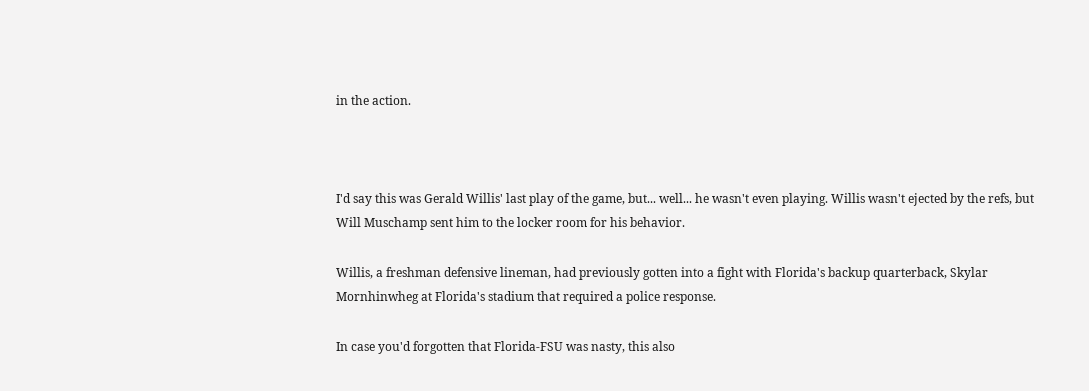in the action.



I'd say this was Gerald Willis' last play of the game, but... well... he wasn't even playing. Willis wasn't ejected by the refs, but Will Muschamp sent him to the locker room for his behavior.

Willis, a freshman defensive lineman, had previously gotten into a fight with Florida's backup quarterback, Skylar Mornhinwheg at Florida's stadium that required a police response.

In case you'd forgotten that Florida-FSU was nasty, this also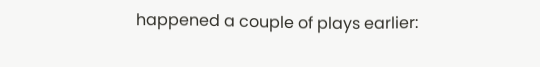happened a couple of plays earlier: